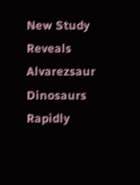New Study Reveals Alvarezsaur Dinosaurs Rapidly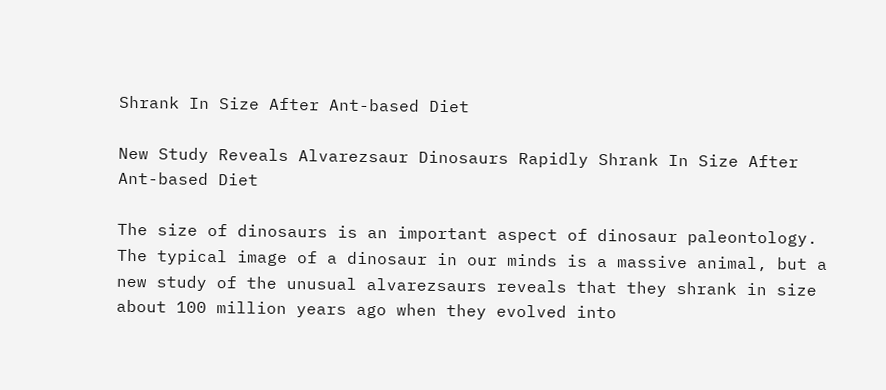Shrank In Size After Ant-based Diet

New Study Reveals Alvarezsaur Dinosaurs Rapidly Shrank In Size After Ant-based Diet

The size of dinosaurs is an important aspect of dinosaur paleontology. The typical image of a dinosaur in our minds is a massive animal, but a new study of the unusual alvarezsaurs reveals that they shrank in size about 100 million years ago when they evolved into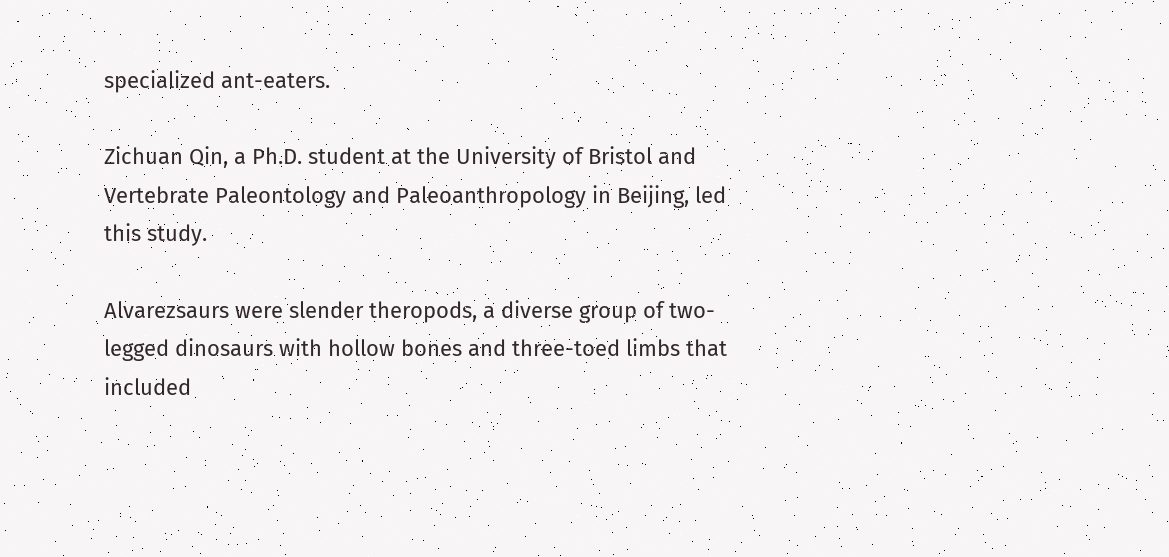specialized ant-eaters.

Zichuan Qin, a Ph.D. student at the University of Bristol and Vertebrate Paleontology and Paleoanthropology in Beijing, led this study.

Alvarezsaurs were slender theropods, a diverse group of two-legged dinosaurs with hollow bones and three-toed limbs that included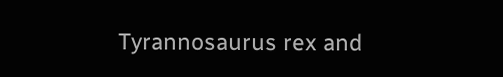Tyrannosaurus rex and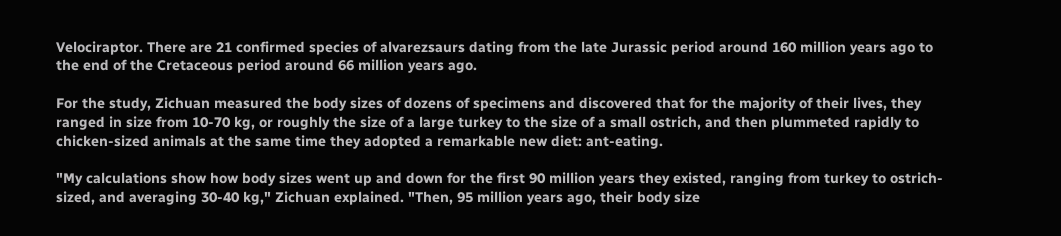Velociraptor. There are 21 confirmed species of alvarezsaurs dating from the late Jurassic period around 160 million years ago to the end of the Cretaceous period around 66 million years ago.

For the study, Zichuan measured the body sizes of dozens of specimens and discovered that for the majority of their lives, they ranged in size from 10-70 kg, or roughly the size of a large turkey to the size of a small ostrich, and then plummeted rapidly to chicken-sized animals at the same time they adopted a remarkable new diet: ant-eating.

"My calculations show how body sizes went up and down for the first 90 million years they existed, ranging from turkey to ostrich-sized, and averaging 30-40 kg," Zichuan explained. "Then, 95 million years ago, their body size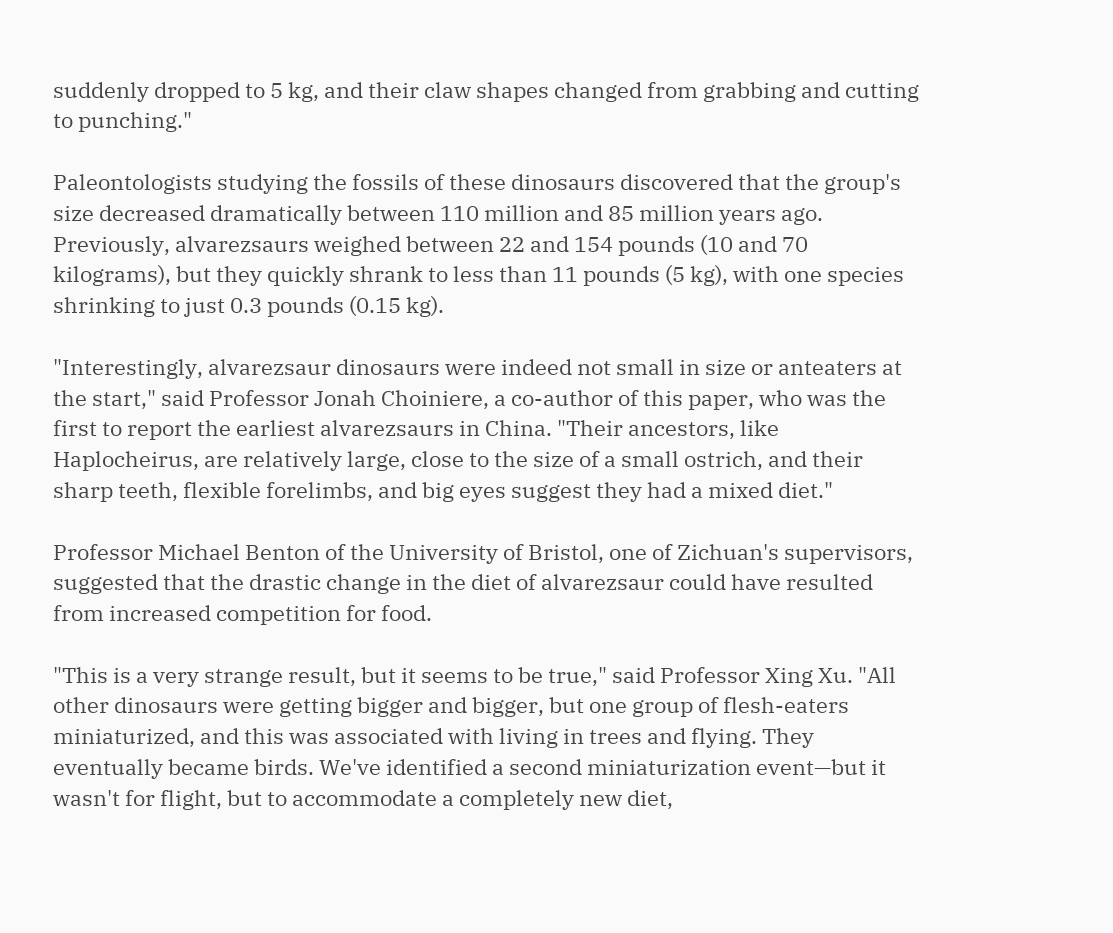suddenly dropped to 5 kg, and their claw shapes changed from grabbing and cutting to punching."

Paleontologists studying the fossils of these dinosaurs discovered that the group's size decreased dramatically between 110 million and 85 million years ago. Previously, alvarezsaurs weighed between 22 and 154 pounds (10 and 70 kilograms), but they quickly shrank to less than 11 pounds (5 kg), with one species shrinking to just 0.3 pounds (0.15 kg).

"Interestingly, alvarezsaur dinosaurs were indeed not small in size or anteaters at the start," said Professor Jonah Choiniere, a co-author of this paper, who was the first to report the earliest alvarezsaurs in China. "Their ancestors, like Haplocheirus, are relatively large, close to the size of a small ostrich, and their sharp teeth, flexible forelimbs, and big eyes suggest they had a mixed diet."

Professor Michael Benton of the University of Bristol, one of Zichuan's supervisors, suggested that the drastic change in the diet of alvarezsaur could have resulted from increased competition for food.

"This is a very strange result, but it seems to be true," said Professor Xing Xu. "All other dinosaurs were getting bigger and bigger, but one group of flesh-eaters miniaturized, and this was associated with living in trees and flying. They eventually became birds. We've identified a second miniaturization event—but it wasn't for flight, but to accommodate a completely new diet,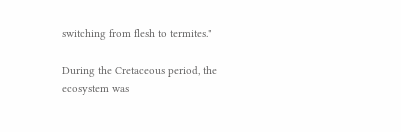switching from flesh to termites."

During the Cretaceous period, the ecosystem was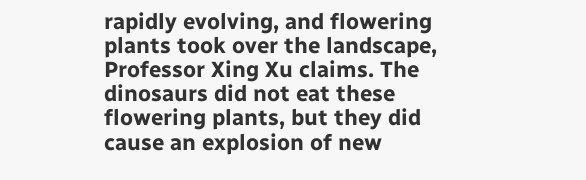rapidly evolving, and flowering plants took over the landscape, Professor Xing Xu claims. The dinosaurs did not eat these flowering plants, but they did cause an explosion of new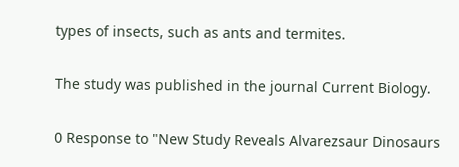types of insects, such as ants and termites.

The study was published in the journal Current Biology.

0 Response to "New Study Reveals Alvarezsaur Dinosaurs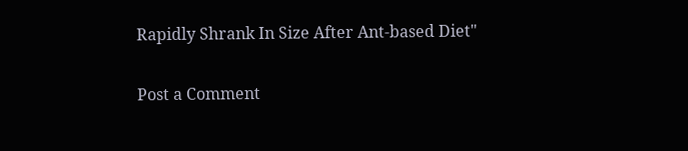Rapidly Shrank In Size After Ant-based Diet"

Post a Comment